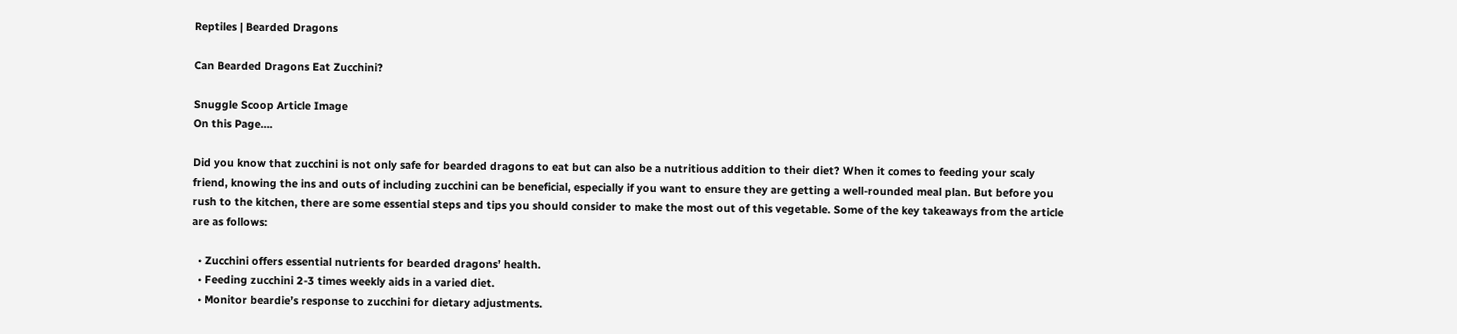Reptiles | Bearded Dragons

Can Bearded Dragons Eat Zucchini?

Snuggle Scoop Article Image
On this Page….

Did you know that zucchini is not only safe for bearded dragons to eat but can also be a nutritious addition to their diet? When it comes to feeding your scaly friend, knowing the ins and outs of including zucchini can be beneficial, especially if you want to ensure they are getting a well-rounded meal plan. But before you rush to the kitchen, there are some essential steps and tips you should consider to make the most out of this vegetable. Some of the key takeaways from the article are as follows:

  • Zucchini offers essential nutrients for bearded dragons’ health.
  • Feeding zucchini 2-3 times weekly aids in a varied diet.
  • Monitor beardie’s response to zucchini for dietary adjustments.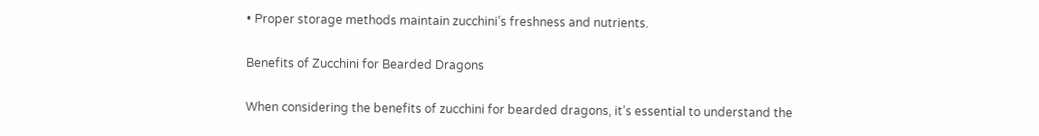• Proper storage methods maintain zucchini’s freshness and nutrients.

Benefits of Zucchini for Bearded Dragons

When considering the benefits of zucchini for bearded dragons, it’s essential to understand the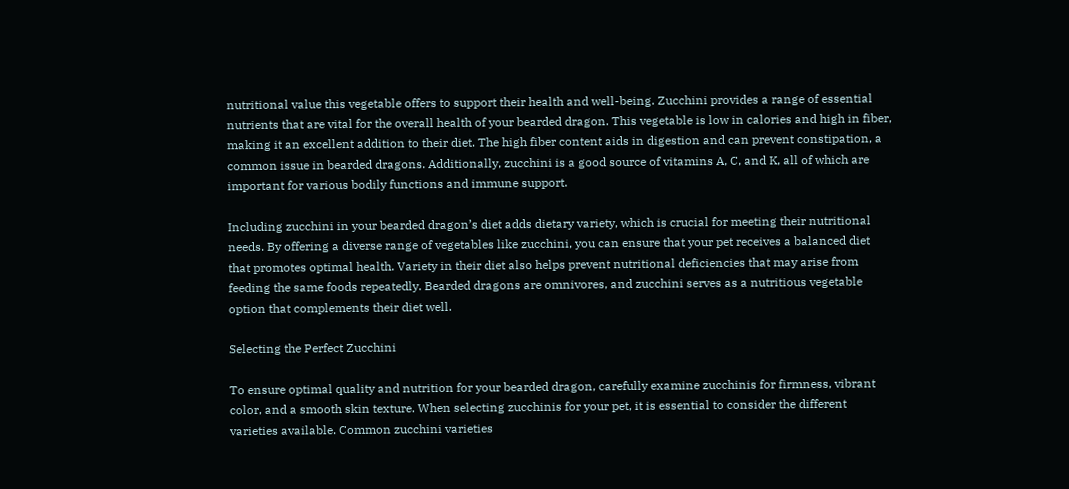nutritional value this vegetable offers to support their health and well-being. Zucchini provides a range of essential nutrients that are vital for the overall health of your bearded dragon. This vegetable is low in calories and high in fiber, making it an excellent addition to their diet. The high fiber content aids in digestion and can prevent constipation, a common issue in bearded dragons. Additionally, zucchini is a good source of vitamins A, C, and K, all of which are important for various bodily functions and immune support.

Including zucchini in your bearded dragon’s diet adds dietary variety, which is crucial for meeting their nutritional needs. By offering a diverse range of vegetables like zucchini, you can ensure that your pet receives a balanced diet that promotes optimal health. Variety in their diet also helps prevent nutritional deficiencies that may arise from feeding the same foods repeatedly. Bearded dragons are omnivores, and zucchini serves as a nutritious vegetable option that complements their diet well.

Selecting the Perfect Zucchini

To ensure optimal quality and nutrition for your bearded dragon, carefully examine zucchinis for firmness, vibrant color, and a smooth skin texture. When selecting zucchinis for your pet, it is essential to consider the different varieties available. Common zucchini varieties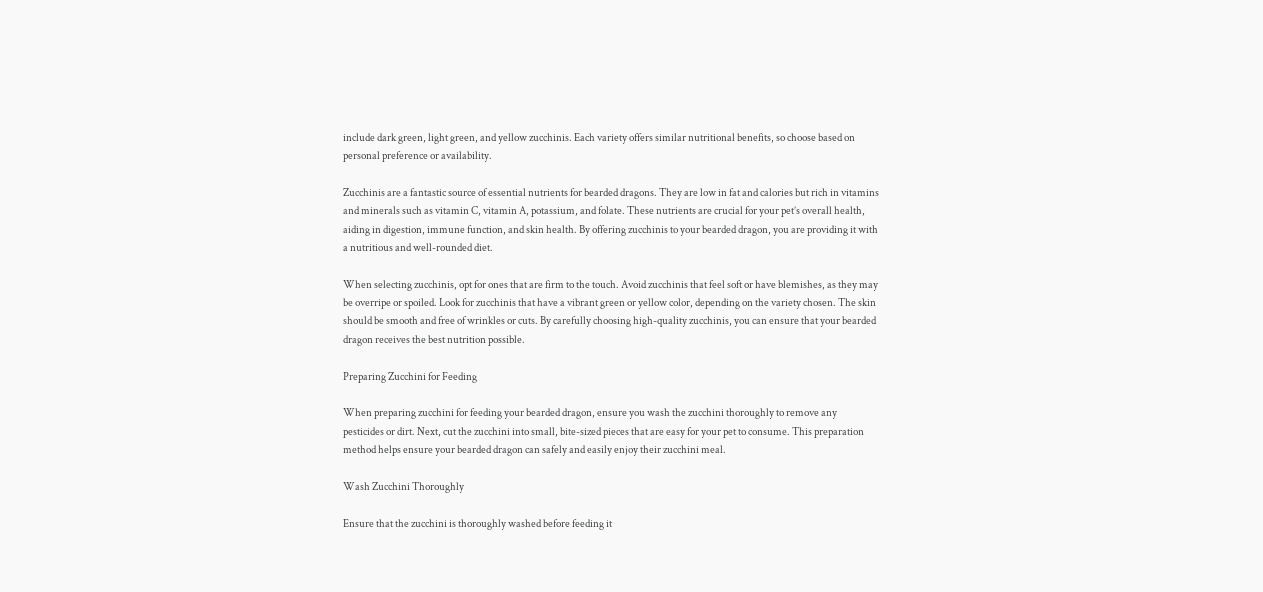include dark green, light green, and yellow zucchinis. Each variety offers similar nutritional benefits, so choose based on personal preference or availability.

Zucchinis are a fantastic source of essential nutrients for bearded dragons. They are low in fat and calories but rich in vitamins and minerals such as vitamin C, vitamin A, potassium, and folate. These nutrients are crucial for your pet’s overall health, aiding in digestion, immune function, and skin health. By offering zucchinis to your bearded dragon, you are providing it with a nutritious and well-rounded diet.

When selecting zucchinis, opt for ones that are firm to the touch. Avoid zucchinis that feel soft or have blemishes, as they may be overripe or spoiled. Look for zucchinis that have a vibrant green or yellow color, depending on the variety chosen. The skin should be smooth and free of wrinkles or cuts. By carefully choosing high-quality zucchinis, you can ensure that your bearded dragon receives the best nutrition possible.

Preparing Zucchini for Feeding

When preparing zucchini for feeding your bearded dragon, ensure you wash the zucchini thoroughly to remove any pesticides or dirt. Next, cut the zucchini into small, bite-sized pieces that are easy for your pet to consume. This preparation method helps ensure your bearded dragon can safely and easily enjoy their zucchini meal.

Wash Zucchini Thoroughly

Ensure that the zucchini is thoroughly washed before feeding it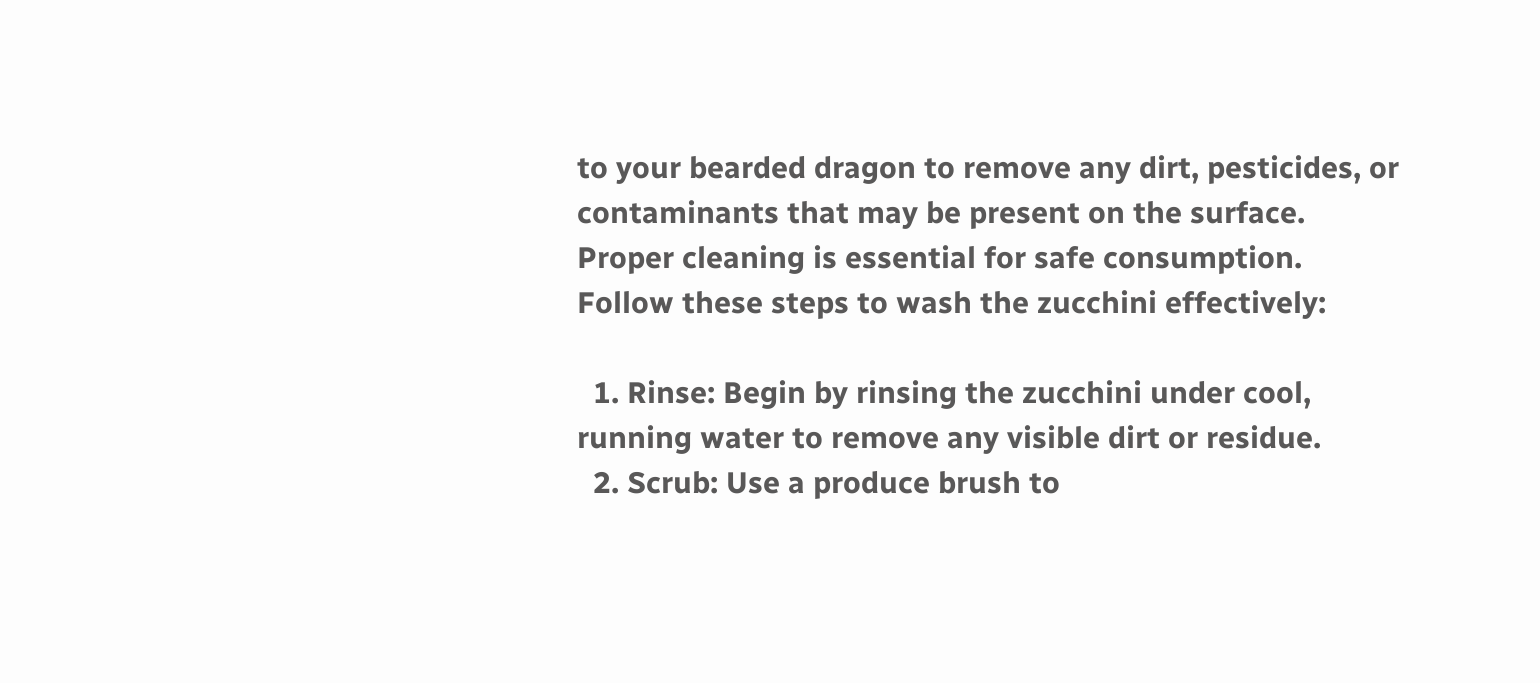to your bearded dragon to remove any dirt, pesticides, or contaminants that may be present on the surface. Proper cleaning is essential for safe consumption. Follow these steps to wash the zucchini effectively:

  1. Rinse: Begin by rinsing the zucchini under cool, running water to remove any visible dirt or residue.
  2. Scrub: Use a produce brush to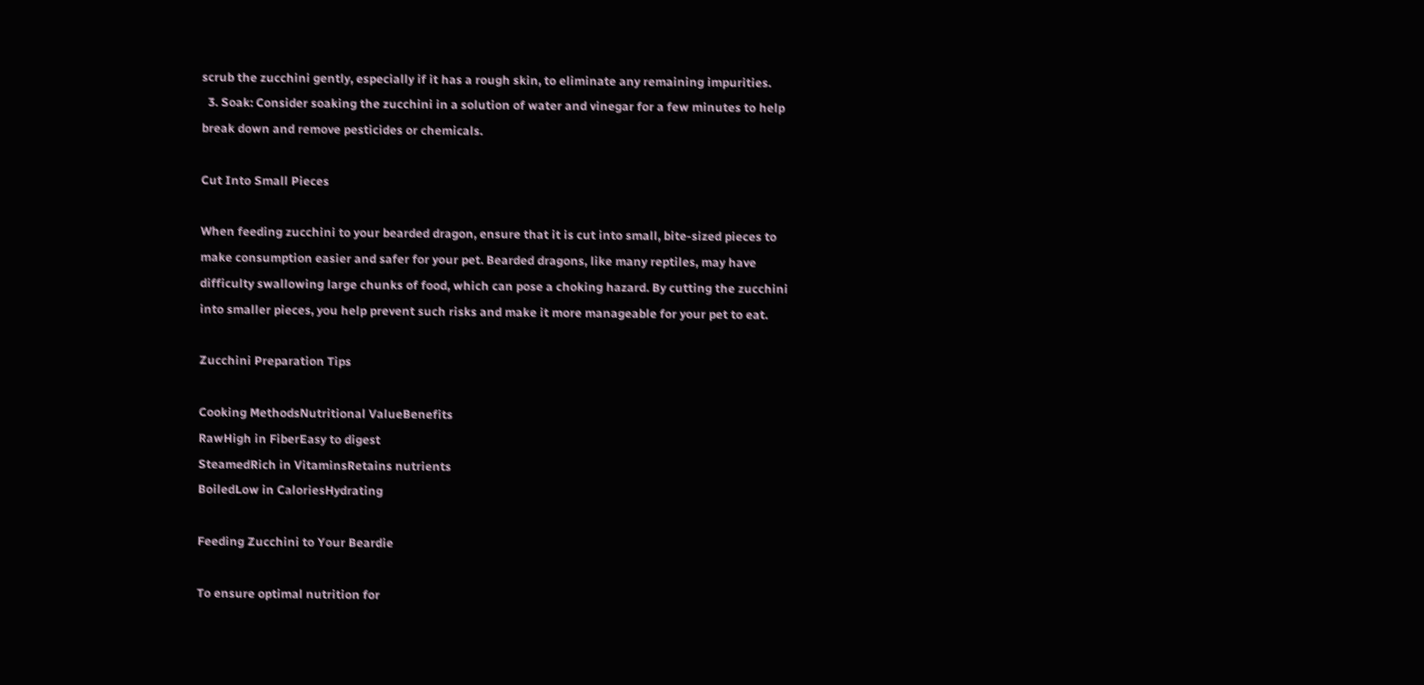scrub the zucchini gently, especially if it has a rough skin, to eliminate any remaining impurities.
  3. Soak: Consider soaking the zucchini in a solution of water and vinegar for a few minutes to help break down and remove pesticides or chemicals.

Cut Into Small Pieces

When feeding zucchini to your bearded dragon, ensure that it is cut into small, bite-sized pieces to make consumption easier and safer for your pet. Bearded dragons, like many reptiles, may have difficulty swallowing large chunks of food, which can pose a choking hazard. By cutting the zucchini into smaller pieces, you help prevent such risks and make it more manageable for your pet to eat.

Zucchini Preparation Tips

Cooking MethodsNutritional ValueBenefits
RawHigh in FiberEasy to digest
SteamedRich in VitaminsRetains nutrients
BoiledLow in CaloriesHydrating

Feeding Zucchini to Your Beardie

To ensure optimal nutrition for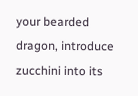your bearded dragon, introduce zucchini into its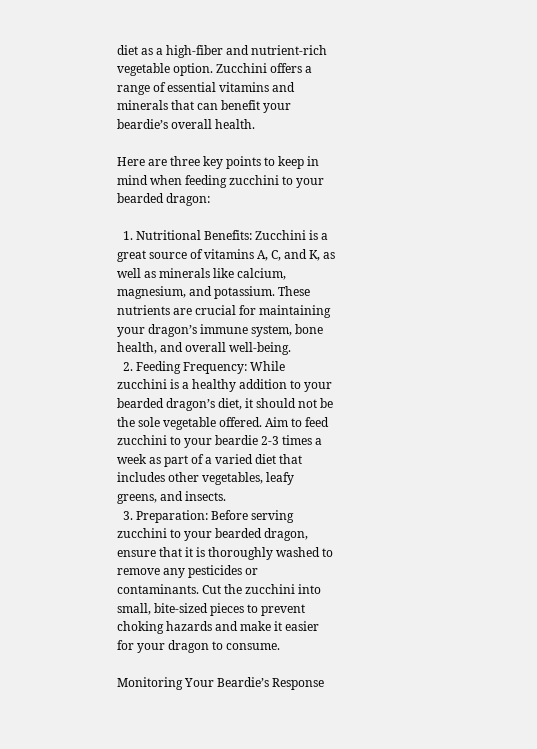diet as a high-fiber and nutrient-rich vegetable option. Zucchini offers a range of essential vitamins and minerals that can benefit your beardie’s overall health.

Here are three key points to keep in mind when feeding zucchini to your bearded dragon:

  1. Nutritional Benefits: Zucchini is a great source of vitamins A, C, and K, as well as minerals like calcium, magnesium, and potassium. These nutrients are crucial for maintaining your dragon’s immune system, bone health, and overall well-being.
  2. Feeding Frequency: While zucchini is a healthy addition to your bearded dragon’s diet, it should not be the sole vegetable offered. Aim to feed zucchini to your beardie 2-3 times a week as part of a varied diet that includes other vegetables, leafy greens, and insects.
  3. Preparation: Before serving zucchini to your bearded dragon, ensure that it is thoroughly washed to remove any pesticides or contaminants. Cut the zucchini into small, bite-sized pieces to prevent choking hazards and make it easier for your dragon to consume.

Monitoring Your Beardie’s Response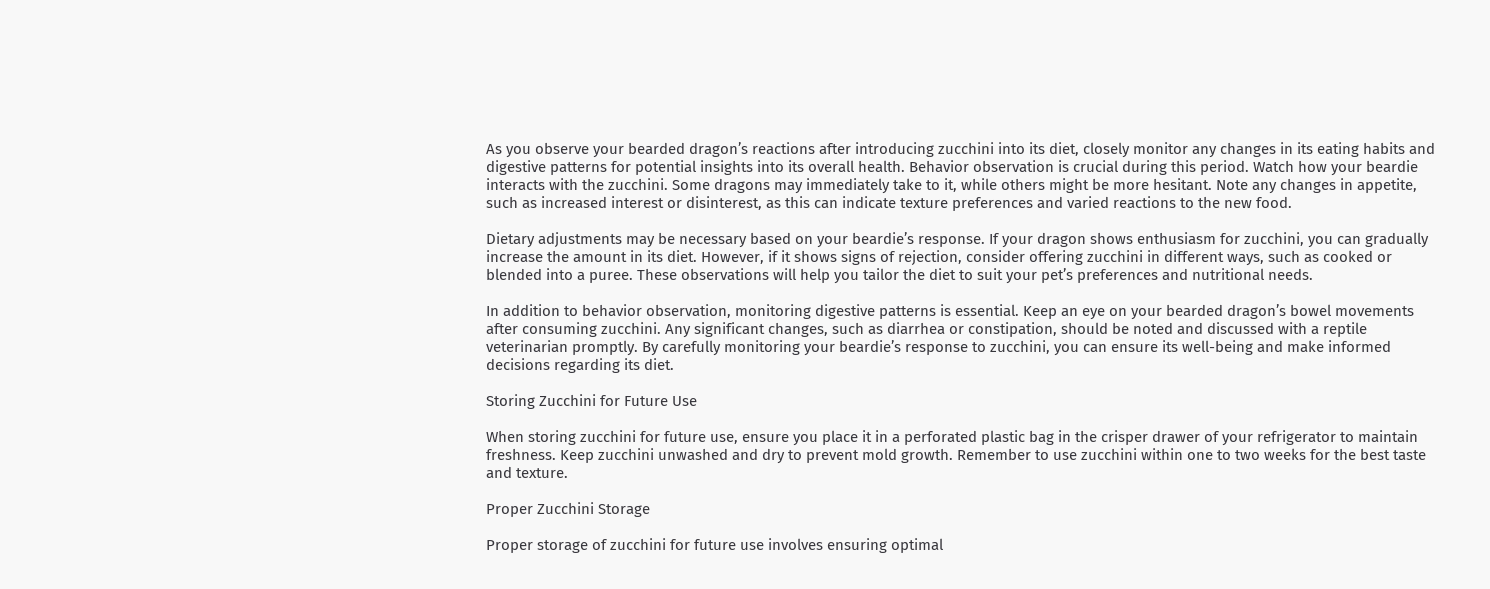As you observe your bearded dragon’s reactions after introducing zucchini into its diet, closely monitor any changes in its eating habits and digestive patterns for potential insights into its overall health. Behavior observation is crucial during this period. Watch how your beardie interacts with the zucchini. Some dragons may immediately take to it, while others might be more hesitant. Note any changes in appetite, such as increased interest or disinterest, as this can indicate texture preferences and varied reactions to the new food.

Dietary adjustments may be necessary based on your beardie’s response. If your dragon shows enthusiasm for zucchini, you can gradually increase the amount in its diet. However, if it shows signs of rejection, consider offering zucchini in different ways, such as cooked or blended into a puree. These observations will help you tailor the diet to suit your pet’s preferences and nutritional needs.

In addition to behavior observation, monitoring digestive patterns is essential. Keep an eye on your bearded dragon’s bowel movements after consuming zucchini. Any significant changes, such as diarrhea or constipation, should be noted and discussed with a reptile veterinarian promptly. By carefully monitoring your beardie’s response to zucchini, you can ensure its well-being and make informed decisions regarding its diet.

Storing Zucchini for Future Use

When storing zucchini for future use, ensure you place it in a perforated plastic bag in the crisper drawer of your refrigerator to maintain freshness. Keep zucchini unwashed and dry to prevent mold growth. Remember to use zucchini within one to two weeks for the best taste and texture.

Proper Zucchini Storage

Proper storage of zucchini for future use involves ensuring optimal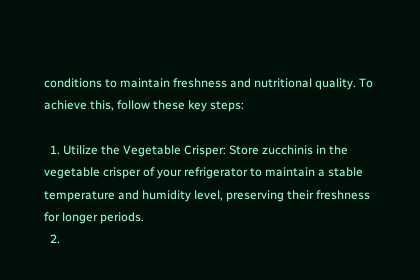conditions to maintain freshness and nutritional quality. To achieve this, follow these key steps:

  1. Utilize the Vegetable Crisper: Store zucchinis in the vegetable crisper of your refrigerator to maintain a stable temperature and humidity level, preserving their freshness for longer periods.
  2.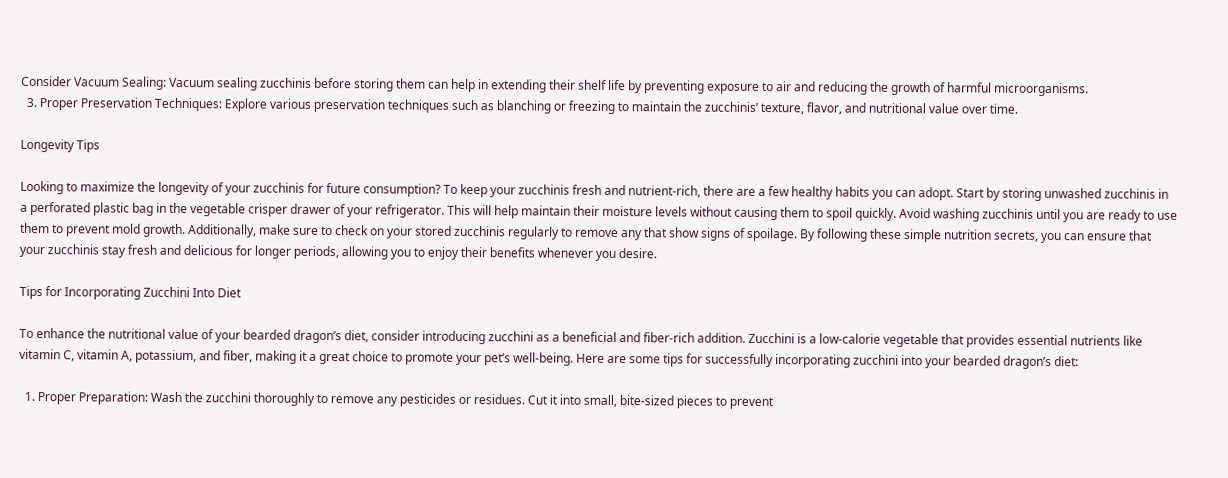Consider Vacuum Sealing: Vacuum sealing zucchinis before storing them can help in extending their shelf life by preventing exposure to air and reducing the growth of harmful microorganisms.
  3. Proper Preservation Techniques: Explore various preservation techniques such as blanching or freezing to maintain the zucchinis’ texture, flavor, and nutritional value over time.

Longevity Tips

Looking to maximize the longevity of your zucchinis for future consumption? To keep your zucchinis fresh and nutrient-rich, there are a few healthy habits you can adopt. Start by storing unwashed zucchinis in a perforated plastic bag in the vegetable crisper drawer of your refrigerator. This will help maintain their moisture levels without causing them to spoil quickly. Avoid washing zucchinis until you are ready to use them to prevent mold growth. Additionally, make sure to check on your stored zucchinis regularly to remove any that show signs of spoilage. By following these simple nutrition secrets, you can ensure that your zucchinis stay fresh and delicious for longer periods, allowing you to enjoy their benefits whenever you desire.

Tips for Incorporating Zucchini Into Diet

To enhance the nutritional value of your bearded dragon’s diet, consider introducing zucchini as a beneficial and fiber-rich addition. Zucchini is a low-calorie vegetable that provides essential nutrients like vitamin C, vitamin A, potassium, and fiber, making it a great choice to promote your pet’s well-being. Here are some tips for successfully incorporating zucchini into your bearded dragon’s diet:

  1. Proper Preparation: Wash the zucchini thoroughly to remove any pesticides or residues. Cut it into small, bite-sized pieces to prevent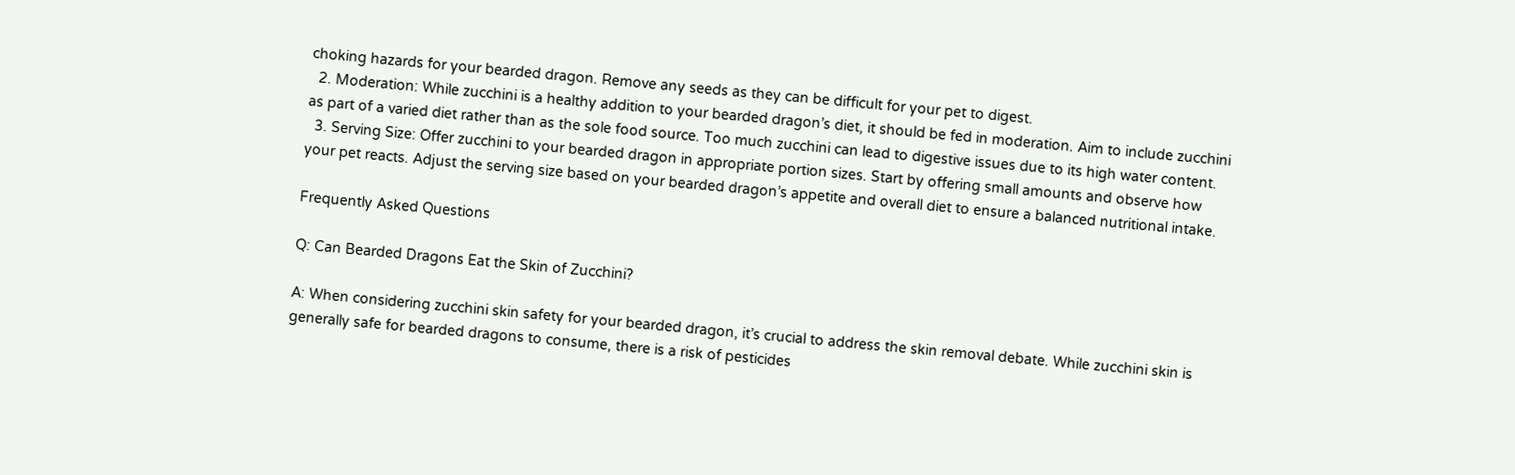choking hazards for your bearded dragon. Remove any seeds as they can be difficult for your pet to digest.
  2. Moderation: While zucchini is a healthy addition to your bearded dragon’s diet, it should be fed in moderation. Aim to include zucchini as part of a varied diet rather than as the sole food source. Too much zucchini can lead to digestive issues due to its high water content.
  3. Serving Size: Offer zucchini to your bearded dragon in appropriate portion sizes. Start by offering small amounts and observe how your pet reacts. Adjust the serving size based on your bearded dragon’s appetite and overall diet to ensure a balanced nutritional intake.

Frequently Asked Questions

Q: Can Bearded Dragons Eat the Skin of Zucchini?

A: When considering zucchini skin safety for your bearded dragon, it’s crucial to address the skin removal debate. While zucchini skin is generally safe for bearded dragons to consume, there is a risk of pesticides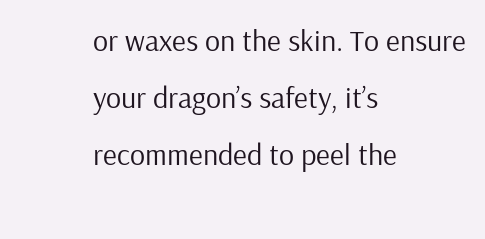or waxes on the skin. To ensure your dragon’s safety, it’s recommended to peel the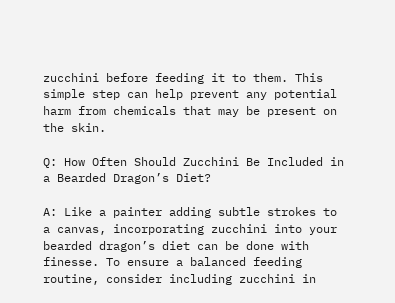zucchini before feeding it to them. This simple step can help prevent any potential harm from chemicals that may be present on the skin.

Q: How Often Should Zucchini Be Included in a Bearded Dragon’s Diet?

A: Like a painter adding subtle strokes to a canvas, incorporating zucchini into your bearded dragon’s diet can be done with finesse. To ensure a balanced feeding routine, consider including zucchini in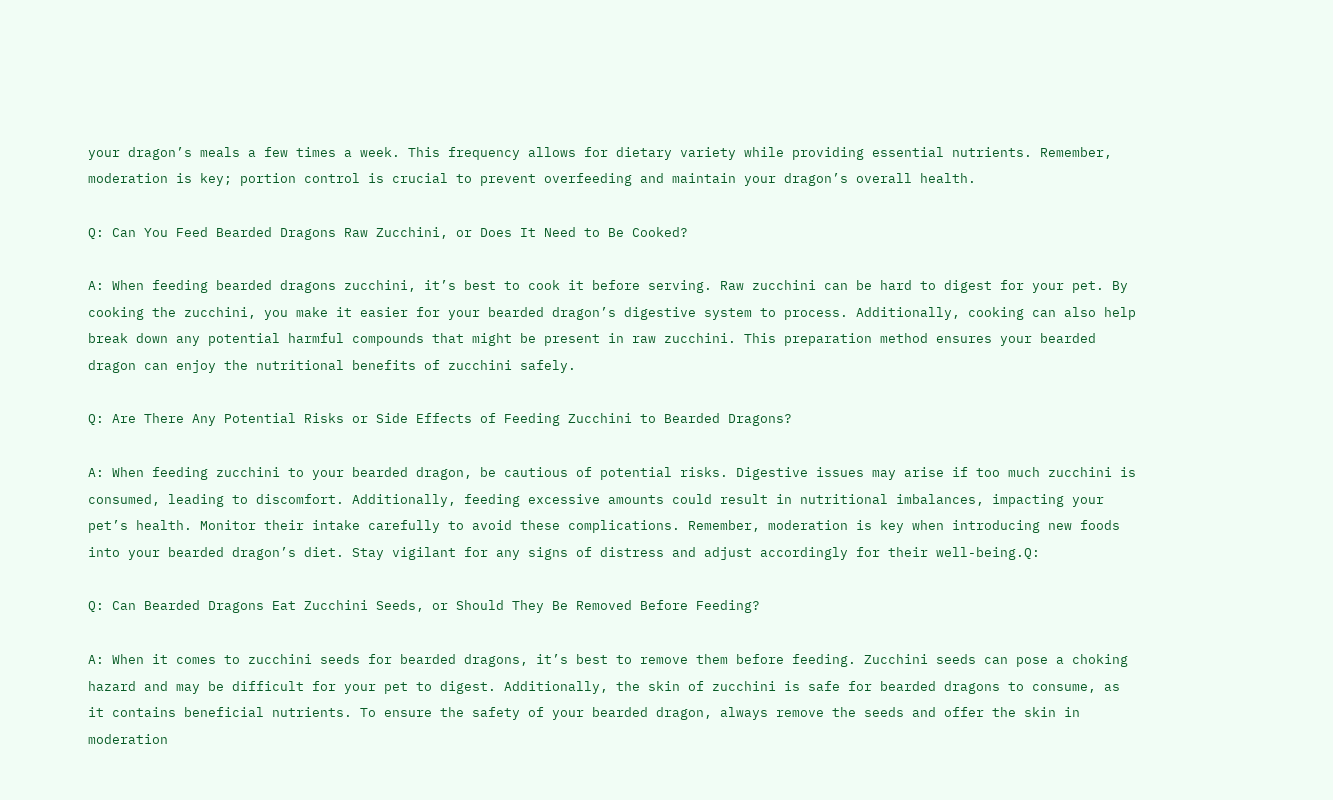your dragon’s meals a few times a week. This frequency allows for dietary variety while providing essential nutrients. Remember, moderation is key; portion control is crucial to prevent overfeeding and maintain your dragon’s overall health.

Q: Can You Feed Bearded Dragons Raw Zucchini, or Does It Need to Be Cooked?

A: When feeding bearded dragons zucchini, it’s best to cook it before serving. Raw zucchini can be hard to digest for your pet. By cooking the zucchini, you make it easier for your bearded dragon’s digestive system to process. Additionally, cooking can also help break down any potential harmful compounds that might be present in raw zucchini. This preparation method ensures your bearded dragon can enjoy the nutritional benefits of zucchini safely.

Q: Are There Any Potential Risks or Side Effects of Feeding Zucchini to Bearded Dragons?

A: When feeding zucchini to your bearded dragon, be cautious of potential risks. Digestive issues may arise if too much zucchini is consumed, leading to discomfort. Additionally, feeding excessive amounts could result in nutritional imbalances, impacting your pet’s health. Monitor their intake carefully to avoid these complications. Remember, moderation is key when introducing new foods into your bearded dragon’s diet. Stay vigilant for any signs of distress and adjust accordingly for their well-being.Q:

Q: Can Bearded Dragons Eat Zucchini Seeds, or Should They Be Removed Before Feeding?

A: When it comes to zucchini seeds for bearded dragons, it’s best to remove them before feeding. Zucchini seeds can pose a choking hazard and may be difficult for your pet to digest. Additionally, the skin of zucchini is safe for bearded dragons to consume, as it contains beneficial nutrients. To ensure the safety of your bearded dragon, always remove the seeds and offer the skin in moderation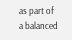as part of a balanced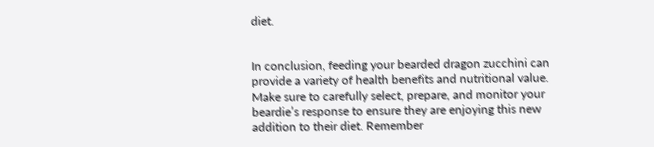diet.


In conclusion, feeding your bearded dragon zucchini can provide a variety of health benefits and nutritional value. Make sure to carefully select, prepare, and monitor your beardie’s response to ensure they are enjoying this new addition to their diet. Remember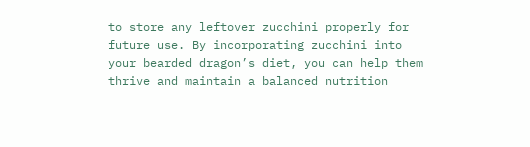to store any leftover zucchini properly for future use. By incorporating zucchini into your bearded dragon’s diet, you can help them thrive and maintain a balanced nutrition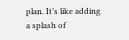plan. It’s like adding a splash of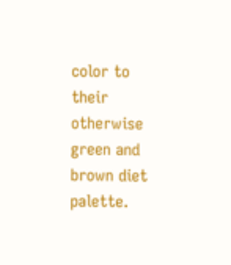color to their otherwise green and brown diet palette.